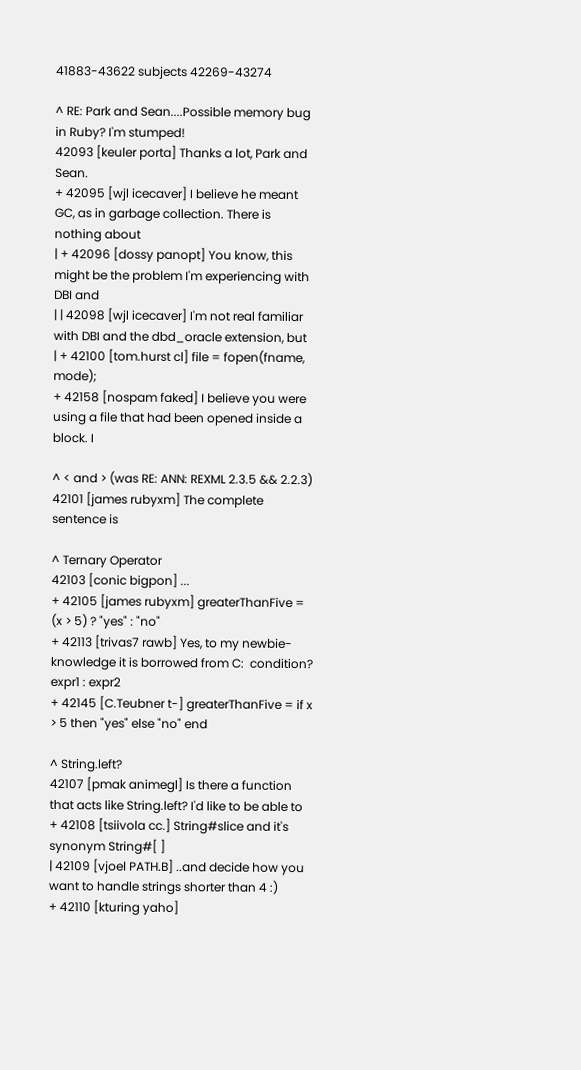41883-43622 subjects 42269-43274

^ RE: Park and Sean....Possible memory bug in Ruby? I'm stumped!
42093 [keuler porta] Thanks a lot, Park and Sean.
+ 42095 [wjl icecaver] I believe he meant GC, as in garbage collection. There is nothing about
| + 42096 [dossy panopt] You know, this might be the problem I'm experiencing with DBI and
| | 42098 [wjl icecaver] I'm not real familiar with DBI and the dbd_oracle extension, but
| + 42100 [tom.hurst cl] file = fopen(fname, mode);
+ 42158 [nospam faked] I believe you were using a file that had been opened inside a block. I

^ < and > (was RE: ANN: REXML 2.3.5 && 2.2.3)
42101 [james rubyxm] The complete sentence is

^ Ternary Operator
42103 [conic bigpon] ...
+ 42105 [james rubyxm] greaterThanFive = (x > 5) ? "yes" : "no"
+ 42113 [trivas7 rawb] Yes, to my newbie-knowledge it is borrowed from C:  condition? expr1 : expr2
+ 42145 [C.Teubner t-] greaterThanFive = if x > 5 then "yes" else "no" end

^ String.left?
42107 [pmak animegl] Is there a function that acts like String.left? I'd like to be able to
+ 42108 [tsiivola cc.] String#slice and it's synonym String#[ ]
| 42109 [vjoel PATH.B] ..and decide how you want to handle strings shorter than 4 :)
+ 42110 [kturing yaho]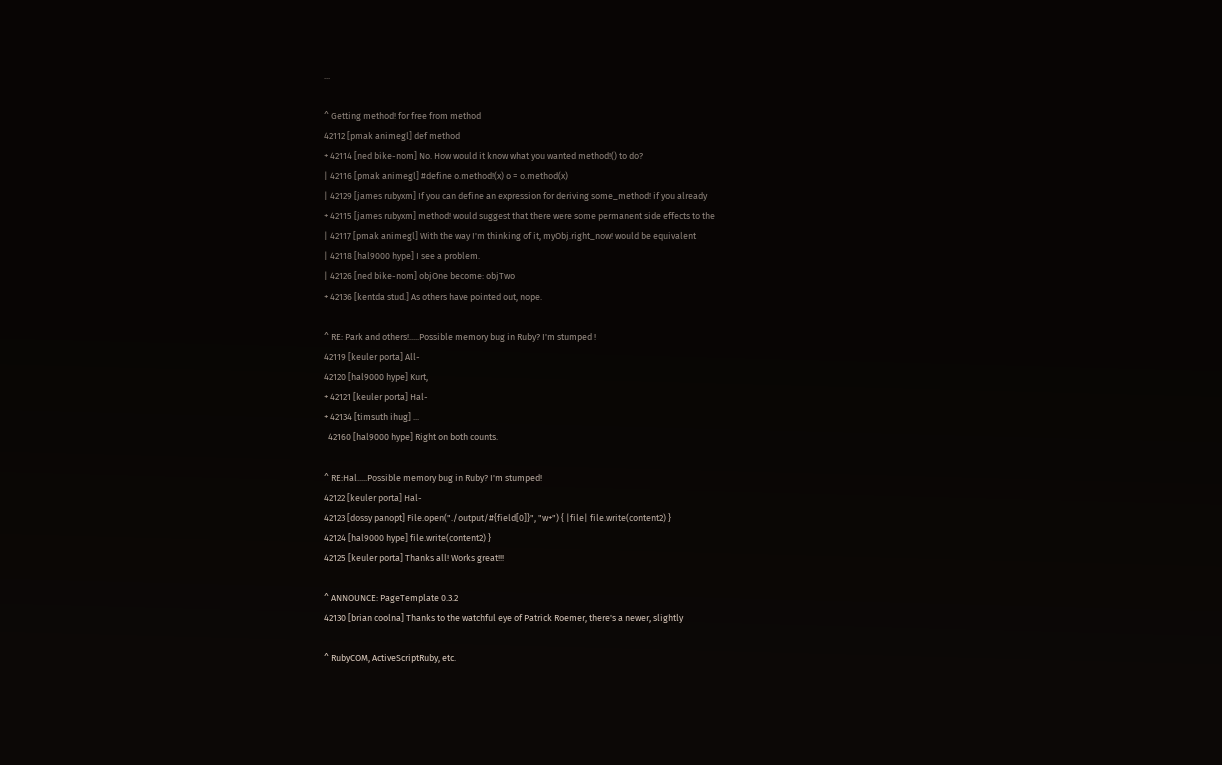...

^ Getting method! for free from method
42112 [pmak animegl] def method
+ 42114 [ned bike-nom] No. How would it know what you wanted method!() to do?
| 42116 [pmak animegl] #define o.method!(x) o = o.method(x)
| 42129 [james rubyxm] If you can define an expression for deriving some_method! if you already
+ 42115 [james rubyxm] method! would suggest that there were some permanent side effects to the
| 42117 [pmak animegl] With the way I'm thinking of it, myObj.right_now! would be equivalent
| 42118 [hal9000 hype] I see a problem.
| 42126 [ned bike-nom] objOne become: objTwo
+ 42136 [kentda stud.] As others have pointed out, nope.

^ RE: Park and others!.....Possible memory bug in Ruby? I'm stumped !
42119 [keuler porta] All-
42120 [hal9000 hype] Kurt,
+ 42121 [keuler porta] Hal-
+ 42134 [timsuth ihug] ...
  42160 [hal9000 hype] Right on both counts.

^ RE:Hal.....Possible memory bug in Ruby? I'm stumped!
42122 [keuler porta] Hal-
42123 [dossy panopt] File.open("./output/#{field[0]}", "w+") { |file| file.write(content2) }
42124 [hal9000 hype] file.write(content2) }
42125 [keuler porta] Thanks all! Works great!!!

^ ANNOUNCE: PageTemplate 0.3.2
42130 [brian coolna] Thanks to the watchful eye of Patrick Roemer, there's a newer, slightly

^ RubyCOM, ActiveScriptRuby, etc.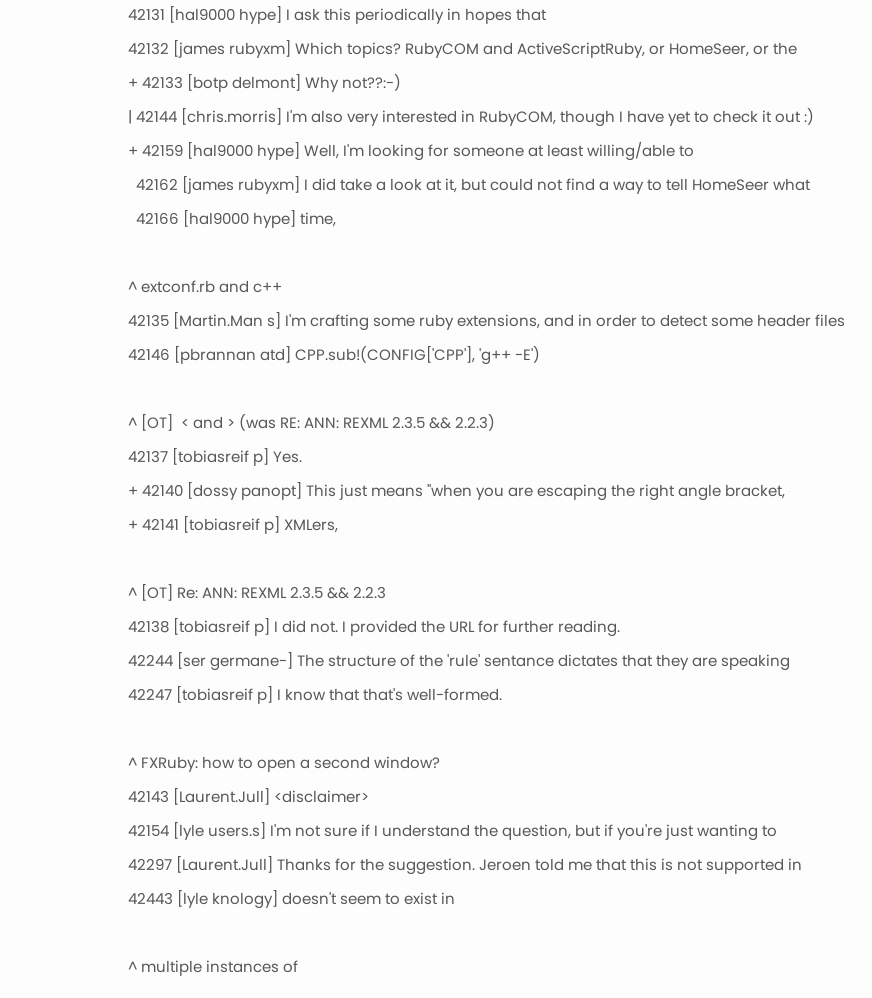42131 [hal9000 hype] I ask this periodically in hopes that
42132 [james rubyxm] Which topics? RubyCOM and ActiveScriptRuby, or HomeSeer, or the
+ 42133 [botp delmont] Why not??:-)
| 42144 [chris.morris] I'm also very interested in RubyCOM, though I have yet to check it out :)
+ 42159 [hal9000 hype] Well, I'm looking for someone at least willing/able to
  42162 [james rubyxm] I did take a look at it, but could not find a way to tell HomeSeer what
  42166 [hal9000 hype] time,

^ extconf.rb and c++
42135 [Martin.Man s] I'm crafting some ruby extensions, and in order to detect some header files
42146 [pbrannan atd] CPP.sub!(CONFIG['CPP'], 'g++ -E')

^ [OT]  < and > (was RE: ANN: REXML 2.3.5 && 2.2.3)
42137 [tobiasreif p] Yes.
+ 42140 [dossy panopt] This just means "when you are escaping the right angle bracket,
+ 42141 [tobiasreif p] XMLers,

^ [OT] Re: ANN: REXML 2.3.5 && 2.2.3
42138 [tobiasreif p] I did not. I provided the URL for further reading.
42244 [ser germane-] The structure of the 'rule' sentance dictates that they are speaking
42247 [tobiasreif p] I know that that's well-formed.

^ FXRuby: how to open a second window?
42143 [Laurent.Jull] <disclaimer>
42154 [lyle users.s] I'm not sure if I understand the question, but if you're just wanting to
42297 [Laurent.Jull] Thanks for the suggestion. Jeroen told me that this is not supported in
42443 [lyle knology] doesn't seem to exist in

^ multiple instances of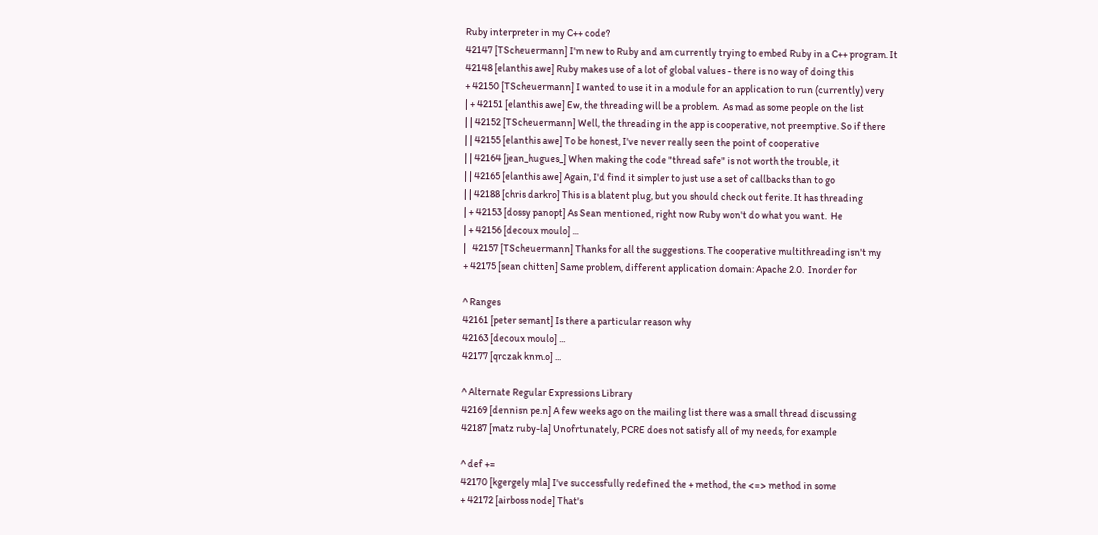Ruby interpreter in my C++ code?
42147 [TScheuermann] I'm new to Ruby and am currently trying to embed Ruby in a C++ program. It
42148 [elanthis awe] Ruby makes use of a lot of global values - there is no way of doing this
+ 42150 [TScheuermann] I wanted to use it in a module for an application to run (currently) very
| + 42151 [elanthis awe] Ew, the threading will be a problem.  As mad as some people on the list
| | 42152 [TScheuermann] Well, the threading in the app is cooperative, not preemptive. So if there
| | 42155 [elanthis awe] To be honest, I've never really seen the point of cooperative
| | 42164 [jean_hugues_] When making the code "thread safe" is not worth the trouble, it
| | 42165 [elanthis awe] Again, I'd find it simpler to just use a set of callbacks than to go
| | 42188 [chris darkro] This is a blatent plug, but you should check out ferite. It has threading
| + 42153 [dossy panopt] As Sean mentioned, right now Ruby won't do what you want.  He
| + 42156 [decoux moulo] ...
|   42157 [TScheuermann] Thanks for all the suggestions. The cooperative multithreading isn't my
+ 42175 [sean chitten] Same problem, different application domain: Apache 2.0.  Inorder for

^ Ranges
42161 [peter semant] Is there a particular reason why
42163 [decoux moulo] ...
42177 [qrczak knm.o] ...

^ Alternate Regular Expressions Library
42169 [dennisn pe.n] A few weeks ago on the mailing list there was a small thread discussing
42187 [matz ruby-la] Unofrtunately, PCRE does not satisfy all of my needs, for example

^ def +=
42170 [kgergely mla] I've successfully redefined the + method, the <=> method in some
+ 42172 [airboss node] That's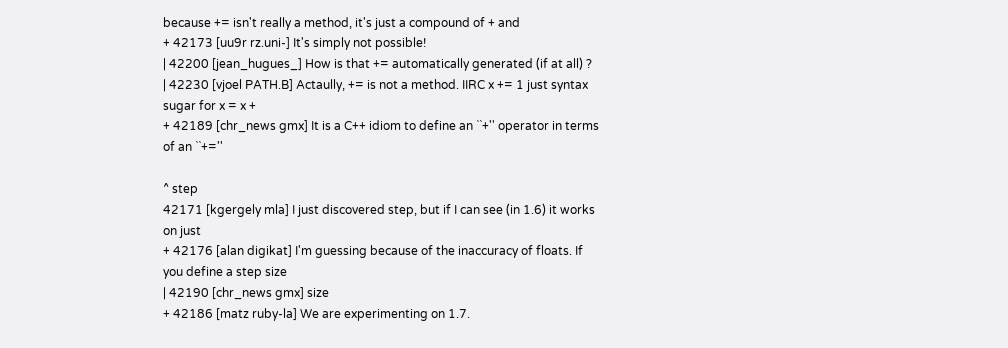because += isn't really a method, it's just a compound of + and
+ 42173 [uu9r rz.uni-] It's simply not possible!
| 42200 [jean_hugues_] How is that += automatically generated (if at all) ?
| 42230 [vjoel PATH.B] Actaully, += is not a method. IIRC x += 1 just syntax sugar for x = x +
+ 42189 [chr_news gmx] It is a C++ idiom to define an ``+'' operator in terms of an ``+=''

^ step
42171 [kgergely mla] I just discovered step, but if I can see (in 1.6) it works on just
+ 42176 [alan digikat] I'm guessing because of the inaccuracy of floats. If you define a step size
| 42190 [chr_news gmx] size
+ 42186 [matz ruby-la] We are experimenting on 1.7.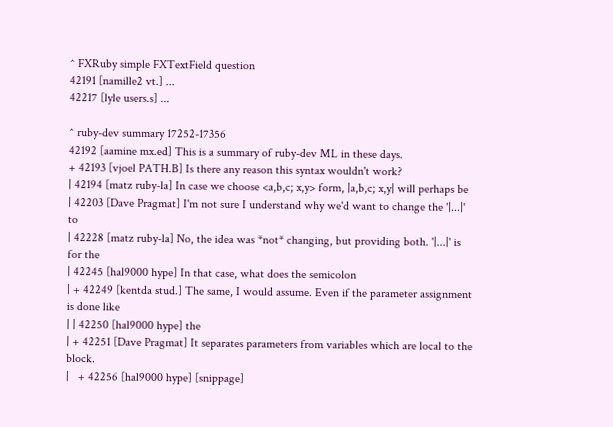^ FXRuby simple FXTextField question
42191 [namille2 vt.] ...
42217 [lyle users.s] ...

^ ruby-dev summary 17252-17356
42192 [aamine mx.ed] This is a summary of ruby-dev ML in these days.
+ 42193 [vjoel PATH.B] Is there any reason this syntax wouldn't work?
| 42194 [matz ruby-la] In case we choose <a,b,c; x,y> form, |a,b,c; x,y| will perhaps be
| 42203 [Dave Pragmat] I'm not sure I understand why we'd want to change the '|...|' to
| 42228 [matz ruby-la] No, the idea was *not* changing, but providing both. '|...|' is for the
| 42245 [hal9000 hype] In that case, what does the semicolon
| + 42249 [kentda stud.] The same, I would assume. Even if the parameter assignment is done like
| | 42250 [hal9000 hype] the
| + 42251 [Dave Pragmat] It separates parameters from variables which are local to the block.
|   + 42256 [hal9000 hype] [snippage]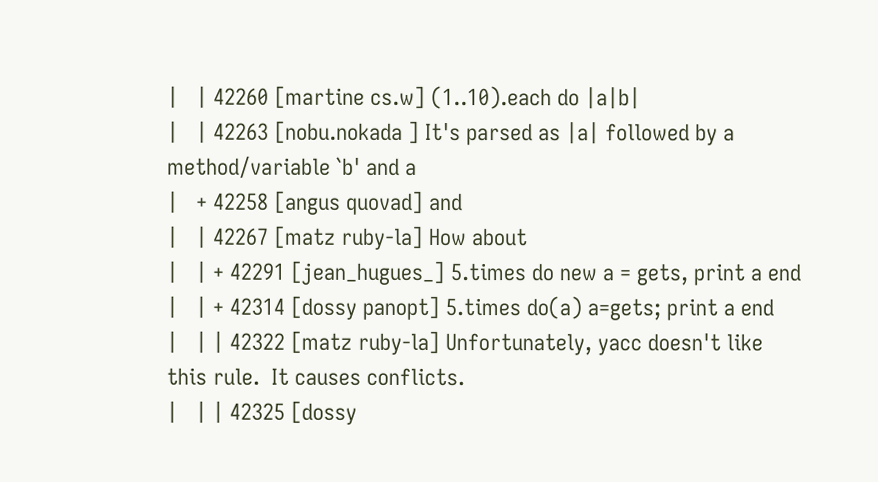|   | 42260 [martine cs.w] (1..10).each do |a|b|
|   | 42263 [nobu.nokada ] It's parsed as |a| followed by a method/variable `b' and a
|   + 42258 [angus quovad] and
|   | 42267 [matz ruby-la] How about
|   | + 42291 [jean_hugues_] 5.times do new a = gets, print a end
|   | + 42314 [dossy panopt] 5.times do(a) a=gets; print a end
|   | | 42322 [matz ruby-la] Unfortunately, yacc doesn't like this rule.  It causes conflicts.
|   | | 42325 [dossy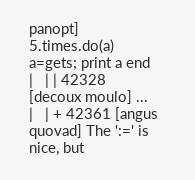panopt] 5.times.do(a) a=gets; print a end
|   | | 42328 [decoux moulo] ...
|   | + 42361 [angus quovad] The ':=' is nice, but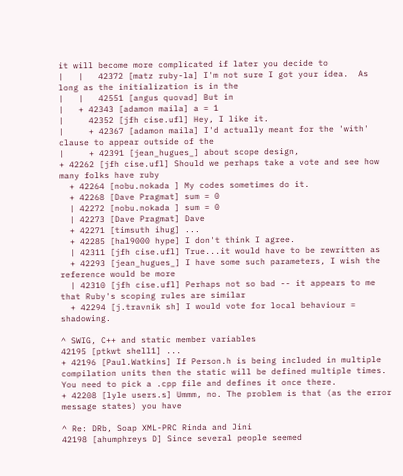it will become more complicated if later you decide to
|   |   42372 [matz ruby-la] I'm not sure I got your idea.  As long as the initialization is in the
|   |   42551 [angus quovad] But in
|   + 42343 [adamon maila] a = 1
|     42352 [jfh cise.ufl] Hey, I like it.
|     + 42367 [adamon maila] I'd actually meant for the 'with' clause to appear outside of the
|     + 42391 [jean_hugues_] about scope design,
+ 42262 [jfh cise.ufl] Should we perhaps take a vote and see how many folks have ruby
  + 42264 [nobu.nokada ] My codes sometimes do it.
  + 42268 [Dave Pragmat] sum = 0
  | 42272 [nobu.nokada ] sum = 0
  | 42273 [Dave Pragmat] Dave
  + 42271 [timsuth ihug] ...
  + 42285 [hal9000 hype] I don't think I agree.
  | 42311 [jfh cise.ufl] True...it would have to be rewritten as
  + 42293 [jean_hugues_] I have some such parameters, I wish the reference would be more
  | 42310 [jfh cise.ufl] Perhaps not so bad -- it appears to me that Ruby's scoping rules are similar
  + 42294 [j.travnik sh] I would vote for local behaviour = shadowing.

^ SWIG, C++ and static member variables
42195 [ptkwt shell1] ...
+ 42196 [Paul.Watkins] If Person.h is being included in multiple compilation units then the static will be defined multiple times. You need to pick a .cpp file and defines it once there.
+ 42208 [lyle users.s] Ummm, no. The problem is that (as the error message states) you have

^ Re: DRb, Soap XML-PRC Rinda and Jini
42198 [ahumphreys D] Since several people seemed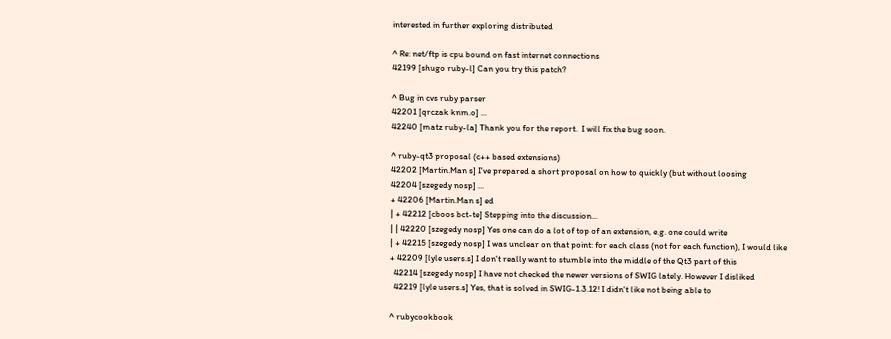interested in further exploring distributed

^ Re: net/ftp is cpu bound on fast internet connections
42199 [shugo ruby-l] Can you try this patch?

^ Bug in cvs ruby parser
42201 [qrczak knm.o] ...
42240 [matz ruby-la] Thank you for the report.  I will fix the bug soon.

^ ruby-qt3 proposal (c++ based extensions)
42202 [Martin.Man s] I've prepared a short proposal on how to quickly (but without loosing
42204 [szegedy nosp] ...
+ 42206 [Martin.Man s] ed
| + 42212 [cboos bct-te] Stepping into the discussion...
| | 42220 [szegedy nosp] Yes one can do a lot of top of an extension, e.g. one could write
| + 42215 [szegedy nosp] I was unclear on that point: for each class (not for each function), I would like
+ 42209 [lyle users.s] I don't really want to stumble into the middle of the Qt3 part of this
  42214 [szegedy nosp] I have not checked the newer versions of SWIG lately. However I disliked
  42219 [lyle users.s] Yes, that is solved in SWIG-1.3.12! I didn't like not being able to

^ rubycookbook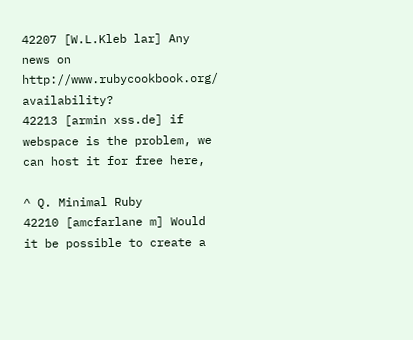42207 [W.L.Kleb lar] Any news on http://www.rubycookbook.org/ availability?
42213 [armin xss.de] if webspace is the problem, we can host it for free here,

^ Q. Minimal Ruby
42210 [amcfarlane m] Would it be possible to create a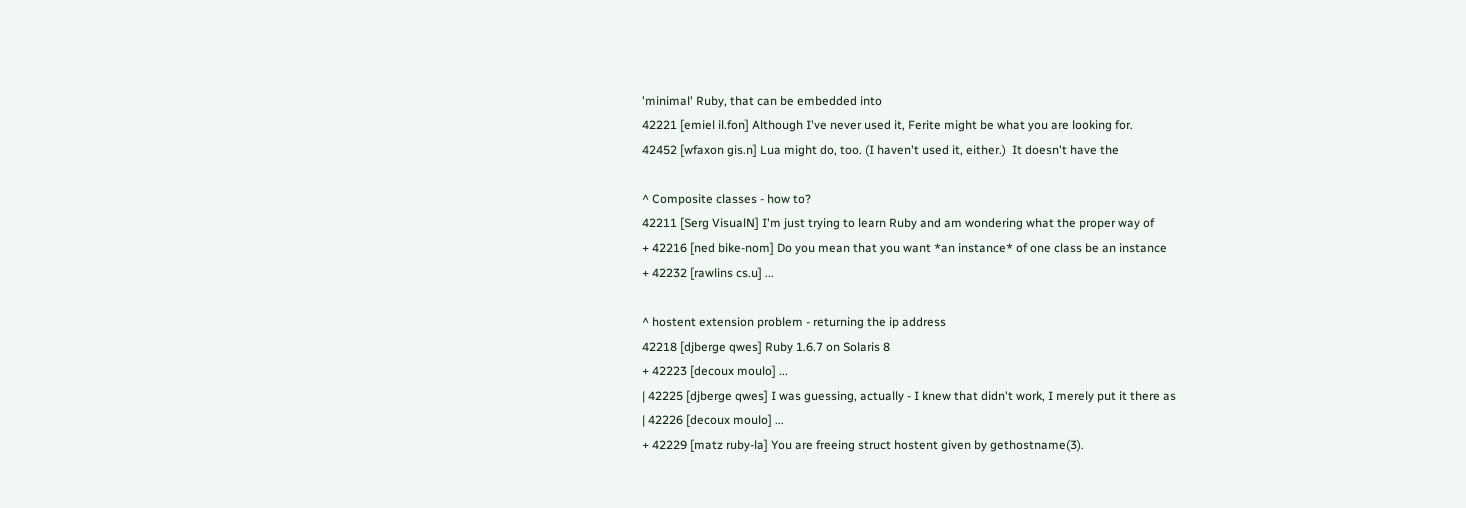'minimal' Ruby, that can be embedded into
42221 [emiel il.fon] Although I've never used it, Ferite might be what you are looking for.
42452 [wfaxon gis.n] Lua might do, too. (I haven't used it, either.)  It doesn't have the

^ Composite classes - how to?
42211 [Serg VisualN] I'm just trying to learn Ruby and am wondering what the proper way of
+ 42216 [ned bike-nom] Do you mean that you want *an instance* of one class be an instance
+ 42232 [rawlins cs.u] ...

^ hostent extension problem - returning the ip address
42218 [djberge qwes] Ruby 1.6.7 on Solaris 8
+ 42223 [decoux moulo] ...
| 42225 [djberge qwes] I was guessing, actually - I knew that didn't work, I merely put it there as
| 42226 [decoux moulo] ...
+ 42229 [matz ruby-la] You are freeing struct hostent given by gethostname(3).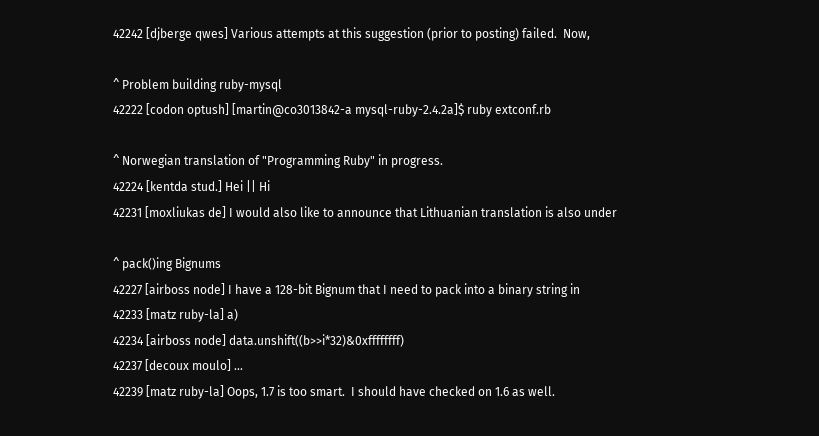42242 [djberge qwes] Various attempts at this suggestion (prior to posting) failed.  Now,

^ Problem building ruby-mysql
42222 [codon optush] [martin@co3013842-a mysql-ruby-2.4.2a]$ ruby extconf.rb

^ Norwegian translation of "Programming Ruby" in progress.
42224 [kentda stud.] Hei || Hi
42231 [moxliukas de] I would also like to announce that Lithuanian translation is also under

^ pack()ing Bignums
42227 [airboss node] I have a 128-bit Bignum that I need to pack into a binary string in
42233 [matz ruby-la] a)
42234 [airboss node] data.unshift((b>>i*32)&0xffffffff)
42237 [decoux moulo] ...
42239 [matz ruby-la] Oops, 1.7 is too smart.  I should have checked on 1.6 as well.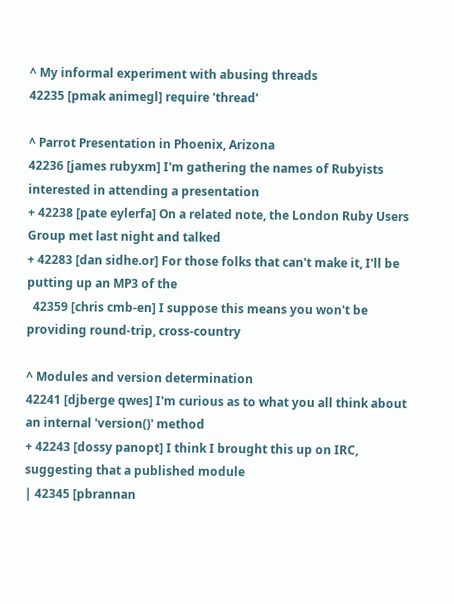^ My informal experiment with abusing threads
42235 [pmak animegl] require 'thread'

^ Parrot Presentation in Phoenix, Arizona
42236 [james rubyxm] I'm gathering the names of Rubyists interested in attending a presentation
+ 42238 [pate eylerfa] On a related note, the London Ruby Users Group met last night and talked
+ 42283 [dan sidhe.or] For those folks that can't make it, I'll be putting up an MP3 of the
  42359 [chris cmb-en] I suppose this means you won't be providing round-trip, cross-country

^ Modules and version determination
42241 [djberge qwes] I'm curious as to what you all think about an internal 'version()' method
+ 42243 [dossy panopt] I think I brought this up on IRC, suggesting that a published module
| 42345 [pbrannan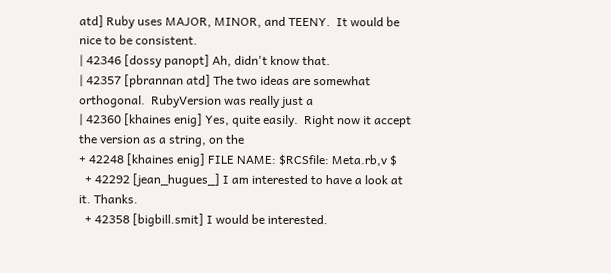atd] Ruby uses MAJOR, MINOR, and TEENY.  It would be nice to be consistent.
| 42346 [dossy panopt] Ah, didn't know that.
| 42357 [pbrannan atd] The two ideas are somewhat orthogonal.  RubyVersion was really just a
| 42360 [khaines enig] Yes, quite easily.  Right now it accept the version as a string, on the
+ 42248 [khaines enig] FILE NAME: $RCSfile: Meta.rb,v $
  + 42292 [jean_hugues_] I am interested to have a look at it. Thanks.
  + 42358 [bigbill.smit] I would be interested.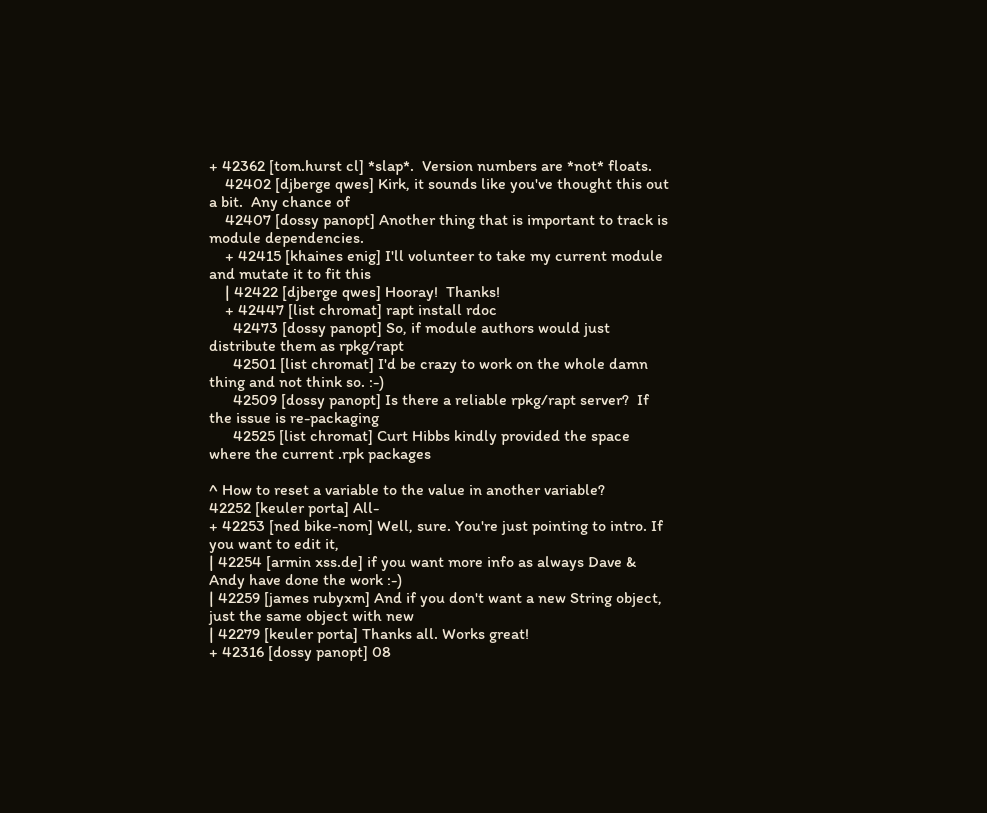+ 42362 [tom.hurst cl] *slap*.  Version numbers are *not* floats.
    42402 [djberge qwes] Kirk, it sounds like you've thought this out a bit.  Any chance of
    42407 [dossy panopt] Another thing that is important to track is module dependencies.
    + 42415 [khaines enig] I'll volunteer to take my current module and mutate it to fit this
    | 42422 [djberge qwes] Hooray!  Thanks!
    + 42447 [list chromat] rapt install rdoc
      42473 [dossy panopt] So, if module authors would just distribute them as rpkg/rapt
      42501 [list chromat] I'd be crazy to work on the whole damn thing and not think so. :-)
      42509 [dossy panopt] Is there a reliable rpkg/rapt server?  If the issue is re-packaging
      42525 [list chromat] Curt Hibbs kindly provided the space where the current .rpk packages

^ How to reset a variable to the value in another variable?
42252 [keuler porta] All-
+ 42253 [ned bike-nom] Well, sure. You're just pointing to intro. If you want to edit it,
| 42254 [armin xss.de] if you want more info as always Dave & Andy have done the work :-)
| 42259 [james rubyxm] And if you don't want a new String object, just the same object with new
| 42279 [keuler porta] Thanks all. Works great!
+ 42316 [dossy panopt] 08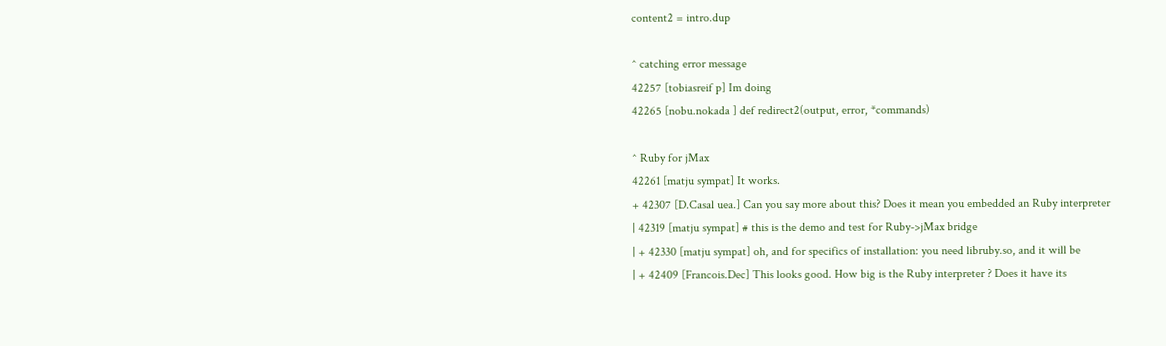content2 = intro.dup

^ catching error message
42257 [tobiasreif p] Im doing
42265 [nobu.nokada ] def redirect2(output, error, *commands)

^ Ruby for jMax
42261 [matju sympat] It works.
+ 42307 [D.Casal uea.] Can you say more about this? Does it mean you embedded an Ruby interpreter
| 42319 [matju sympat] # this is the demo and test for Ruby->jMax bridge
| + 42330 [matju sympat] oh, and for specifics of installation: you need libruby.so, and it will be
| + 42409 [Francois.Dec] This looks good. How big is the Ruby interpreter ? Does it have its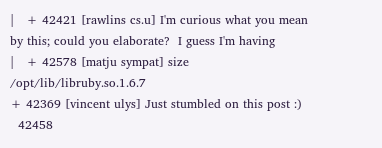|   + 42421 [rawlins cs.u] I'm curious what you mean by this; could you elaborate?  I guess I'm having
|   + 42578 [matju sympat] size /opt/lib/libruby.so.1.6.7
+ 42369 [vincent ulys] Just stumbled on this post :)
  42458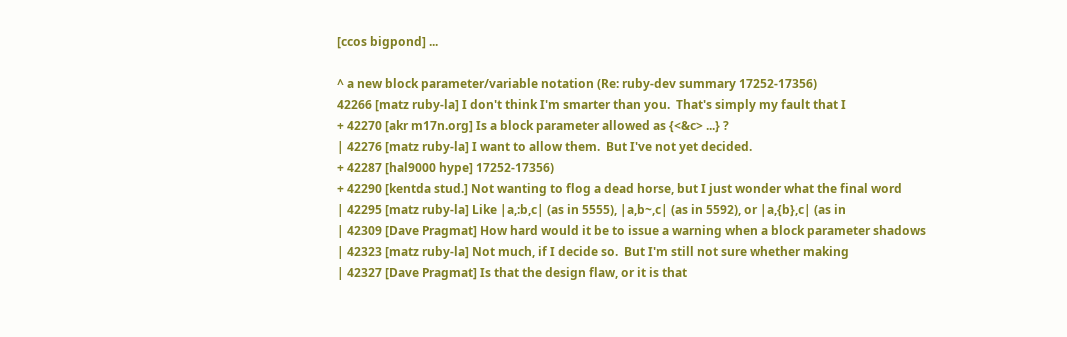[ccos bigpond] ...

^ a new block parameter/variable notation (Re: ruby-dev summary 17252-17356)
42266 [matz ruby-la] I don't think I'm smarter than you.  That's simply my fault that I
+ 42270 [akr m17n.org] Is a block parameter allowed as {<&c> ...} ?
| 42276 [matz ruby-la] I want to allow them.  But I've not yet decided.
+ 42287 [hal9000 hype] 17252-17356)
+ 42290 [kentda stud.] Not wanting to flog a dead horse, but I just wonder what the final word
| 42295 [matz ruby-la] Like |a,:b,c| (as in 5555), |a,b~,c| (as in 5592), or |a,{b},c| (as in
| 42309 [Dave Pragmat] How hard would it be to issue a warning when a block parameter shadows
| 42323 [matz ruby-la] Not much, if I decide so.  But I'm still not sure whether making
| 42327 [Dave Pragmat] Is that the design flaw, or it is that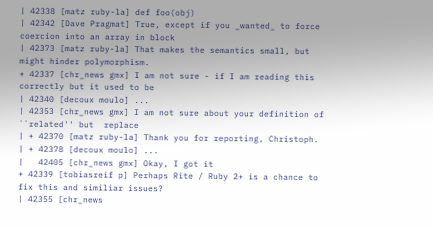| 42338 [matz ruby-la] def foo(obj)
| 42342 [Dave Pragmat] True, except if you _wanted_ to force coercion into an array in block
| 42373 [matz ruby-la] That makes the semantics small, but might hinder polymorphism.
+ 42337 [chr_news gmx] I am not sure - if I am reading this correctly but it used to be
| 42340 [decoux moulo] ...
| 42353 [chr_news gmx] I am not sure about your definition of  ``related'' but  replace
| + 42370 [matz ruby-la] Thank you for reporting, Christoph.
| + 42378 [decoux moulo] ...
|   42405 [chr_news gmx] Okay, I got it
+ 42339 [tobiasreif p] Perhaps Rite / Ruby 2+ is a chance to fix this and similiar issues?
| 42355 [chr_news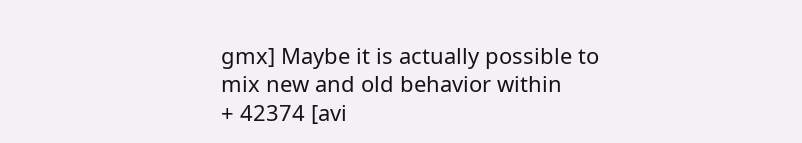gmx] Maybe it is actually possible to mix new and old behavior within
+ 42374 [avi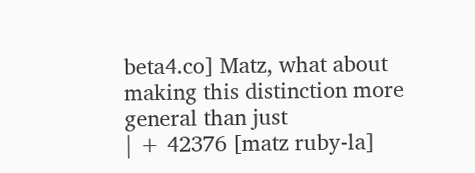beta4.co] Matz, what about making this distinction more general than just
| + 42376 [matz ruby-la]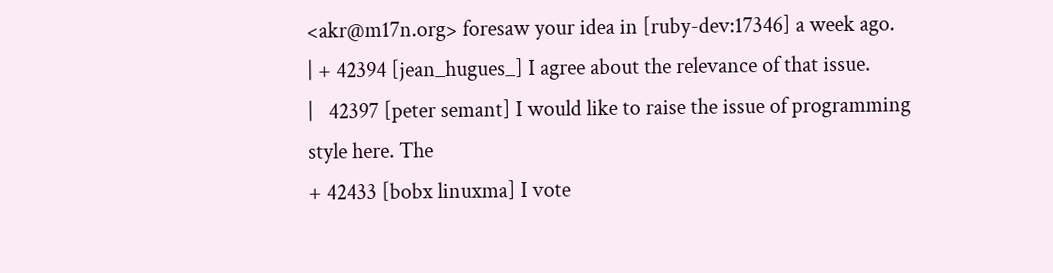<akr@m17n.org> foresaw your idea in [ruby-dev:17346] a week ago.
| + 42394 [jean_hugues_] I agree about the relevance of that issue.
|   42397 [peter semant] I would like to raise the issue of programming style here. The
+ 42433 [bobx linuxma] I vote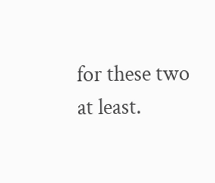for these two at least.